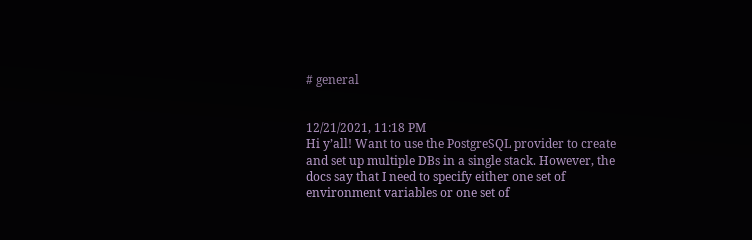# general


12/21/2021, 11:18 PM
Hi y’all! Want to use the PostgreSQL provider to create and set up multiple DBs in a single stack. However, the docs say that I need to specify either one set of environment variables or one set of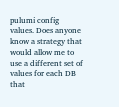pulumi config values. Does anyone know a strategy that would allow me to use a different set of values for each DB that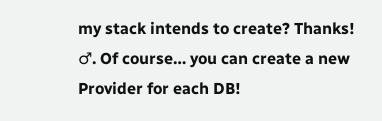my stack intends to create? Thanks!
♂. Of course… you can create a new Provider for each DB!